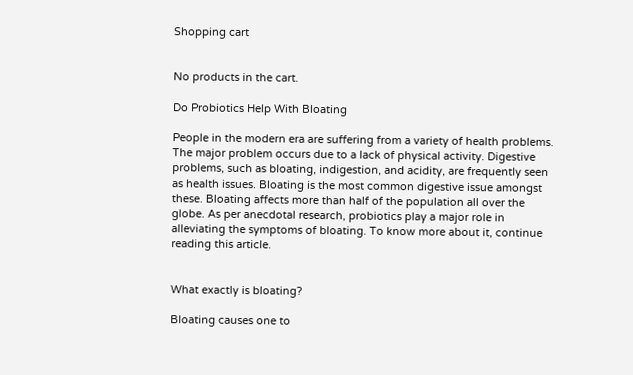Shopping cart


No products in the cart.

Do Probiotics Help With Bloating

People in the modern era are suffering from a variety of health problems. The major problem occurs due to a lack of physical activity. Digestive problems, such as bloating, indigestion, and acidity, are frequently seen as health issues. Bloating is the most common digestive issue amongst these. Bloating affects more than half of the population all over the globe. As per anecdotal research, probiotics play a major role in alleviating the symptoms of bloating. To know more about it, continue reading this article.


What exactly is bloating?

Bloating causes one to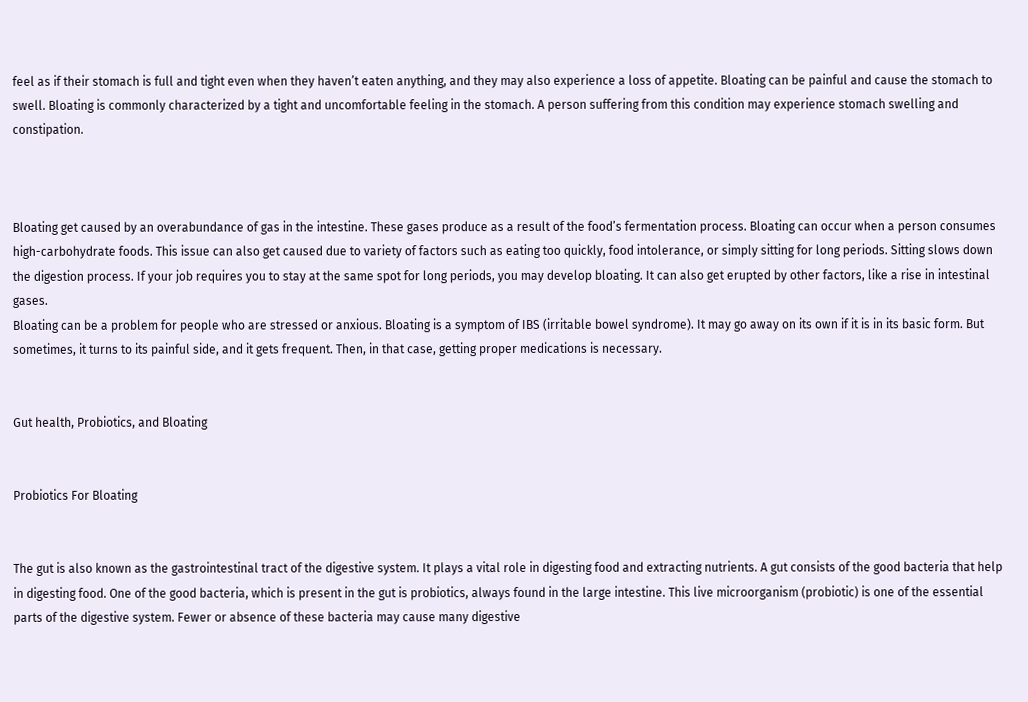feel as if their stomach is full and tight even when they haven’t eaten anything, and they may also experience a loss of appetite. Bloating can be painful and cause the stomach to swell. Bloating is commonly characterized by a tight and uncomfortable feeling in the stomach. A person suffering from this condition may experience stomach swelling and constipation.



Bloating get caused by an overabundance of gas in the intestine. These gases produce as a result of the food’s fermentation process. Bloating can occur when a person consumes high-carbohydrate foods. This issue can also get caused due to variety of factors such as eating too quickly, food intolerance, or simply sitting for long periods. Sitting slows down the digestion process. If your job requires you to stay at the same spot for long periods, you may develop bloating. It can also get erupted by other factors, like a rise in intestinal gases.
Bloating can be a problem for people who are stressed or anxious. Bloating is a symptom of IBS (irritable bowel syndrome). It may go away on its own if it is in its basic form. But sometimes, it turns to its painful side, and it gets frequent. Then, in that case, getting proper medications is necessary.


Gut health, Probiotics, and Bloating


Probiotics For Bloating


The gut is also known as the gastrointestinal tract of the digestive system. It plays a vital role in digesting food and extracting nutrients. A gut consists of the good bacteria that help in digesting food. One of the good bacteria, which is present in the gut is probiotics, always found in the large intestine. This live microorganism (probiotic) is one of the essential parts of the digestive system. Fewer or absence of these bacteria may cause many digestive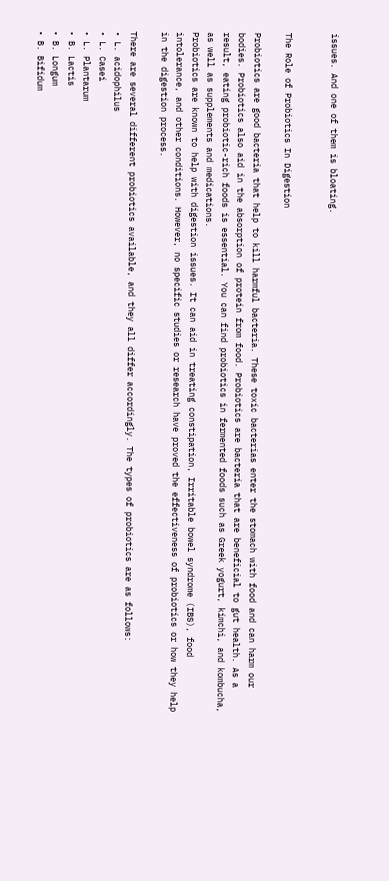issues. And one of them is bloating.


The Role of Probiotics In Digestion

Probiotics are good bacteria that help to kill harmful bacteria. These toxic bacterias enter the stomach with food and can harm our bodies. Probiotics also aid in the absorption of protein from food. Probiotics are bacteria that are beneficial to gut health. As a result, eating probiotic-rich foods is essential. You can find probiotics in fermented foods such as Greek yogurt, kimchi, and kombucha, as well as supplements and medications.
Probiotics are known to help with digestion issues. It can aid in treating constipation, Irritable bowel syndrome (IBS), food intolerance, and other conditions. However, no specific studies or research have proved the effectiveness of probiotics or how they help in the digestion process.

There are several different probiotics available, and they all differ accordingly. The types of probiotics are as follows:
• L. acidophilus
• L. Casei
• L. Plantarum
• B. Lactis
• B. Longum
• B. Bifidum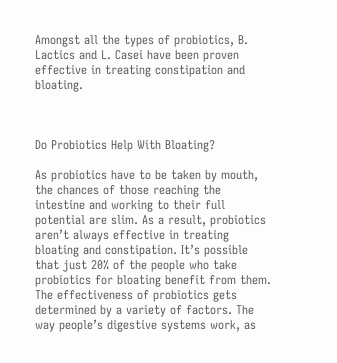Amongst all the types of probiotics, B. Lactics and L. Casei have been proven effective in treating constipation and bloating.



Do Probiotics Help With Bloating?

As probiotics have to be taken by mouth, the chances of those reaching the intestine and working to their full potential are slim. As a result, probiotics aren’t always effective in treating bloating and constipation. It’s possible that just 20% of the people who take probiotics for bloating benefit from them.
The effectiveness of probiotics gets determined by a variety of factors. The way people’s digestive systems work, as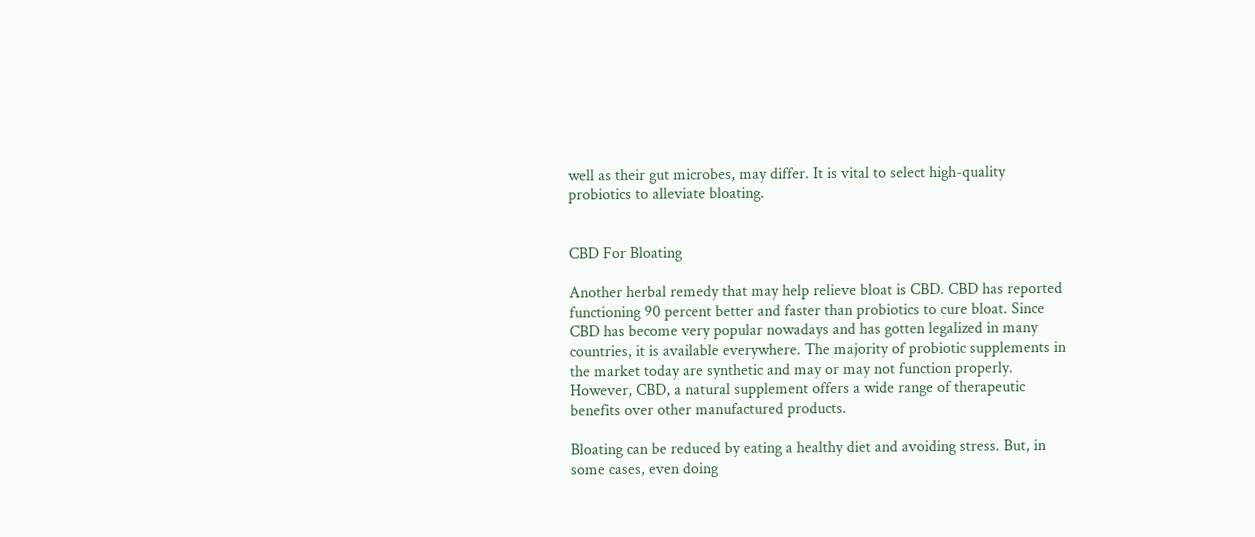well as their gut microbes, may differ. It is vital to select high-quality probiotics to alleviate bloating.


CBD For Bloating

Another herbal remedy that may help relieve bloat is CBD. CBD has reported functioning 90 percent better and faster than probiotics to cure bloat. Since CBD has become very popular nowadays and has gotten legalized in many countries, it is available everywhere. The majority of probiotic supplements in the market today are synthetic and may or may not function properly. However, CBD, a natural supplement offers a wide range of therapeutic benefits over other manufactured products.

Bloating can be reduced by eating a healthy diet and avoiding stress. But, in some cases, even doing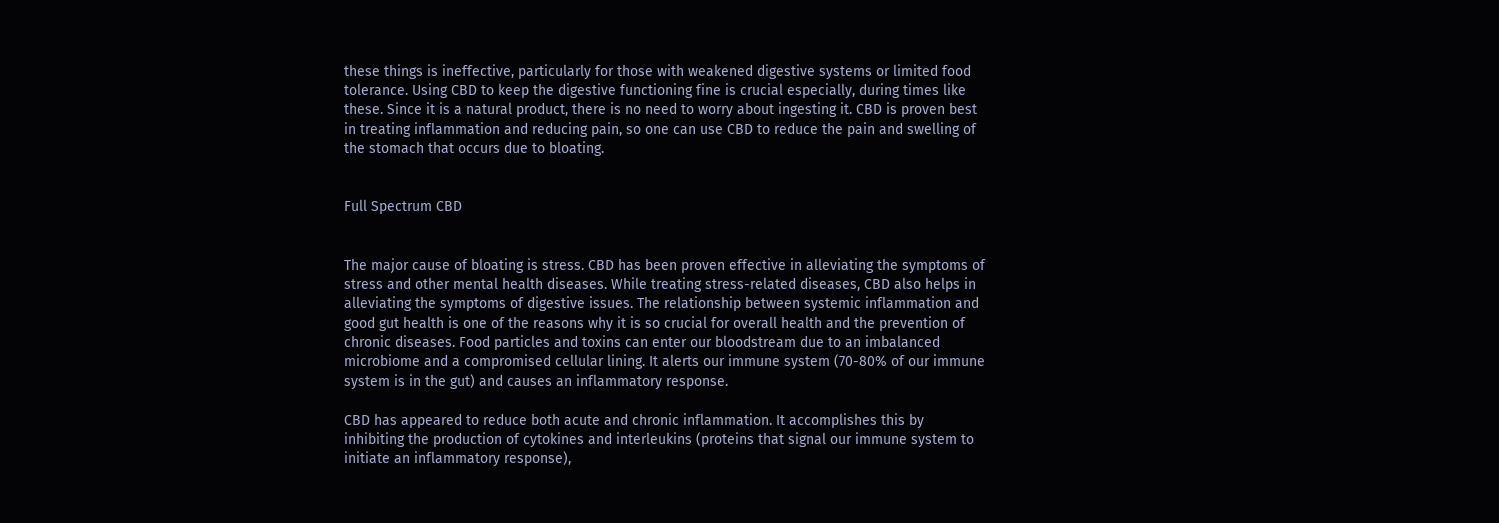these things is ineffective, particularly for those with weakened digestive systems or limited food tolerance. Using CBD to keep the digestive functioning fine is crucial especially, during times like these. Since it is a natural product, there is no need to worry about ingesting it. CBD is proven best in treating inflammation and reducing pain, so one can use CBD to reduce the pain and swelling of the stomach that occurs due to bloating.


Full Spectrum CBD


The major cause of bloating is stress. CBD has been proven effective in alleviating the symptoms of stress and other mental health diseases. While treating stress-related diseases, CBD also helps in alleviating the symptoms of digestive issues. The relationship between systemic inflammation and good gut health is one of the reasons why it is so crucial for overall health and the prevention of chronic diseases. Food particles and toxins can enter our bloodstream due to an imbalanced microbiome and a compromised cellular lining. It alerts our immune system (70-80% of our immune system is in the gut) and causes an inflammatory response.

CBD has appeared to reduce both acute and chronic inflammation. It accomplishes this by inhibiting the production of cytokines and interleukins (proteins that signal our immune system to initiate an inflammatory response),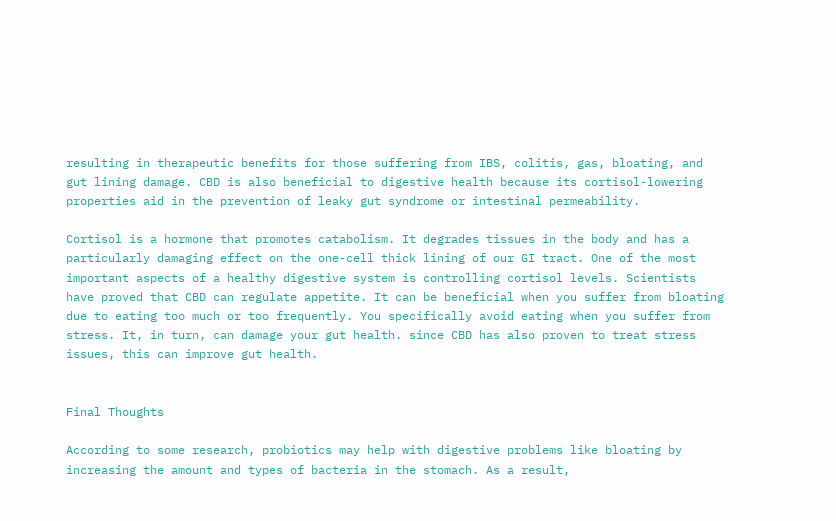resulting in therapeutic benefits for those suffering from IBS, colitis, gas, bloating, and gut lining damage. CBD is also beneficial to digestive health because its cortisol-lowering properties aid in the prevention of leaky gut syndrome or intestinal permeability.

Cortisol is a hormone that promotes catabolism. It degrades tissues in the body and has a particularly damaging effect on the one-cell thick lining of our GI tract. One of the most important aspects of a healthy digestive system is controlling cortisol levels. Scientists have proved that CBD can regulate appetite. It can be beneficial when you suffer from bloating due to eating too much or too frequently. You specifically avoid eating when you suffer from stress. It, in turn, can damage your gut health. since CBD has also proven to treat stress issues, this can improve gut health.


Final Thoughts

According to some research, probiotics may help with digestive problems like bloating by increasing the amount and types of bacteria in the stomach. As a result,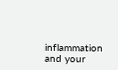inflammation and your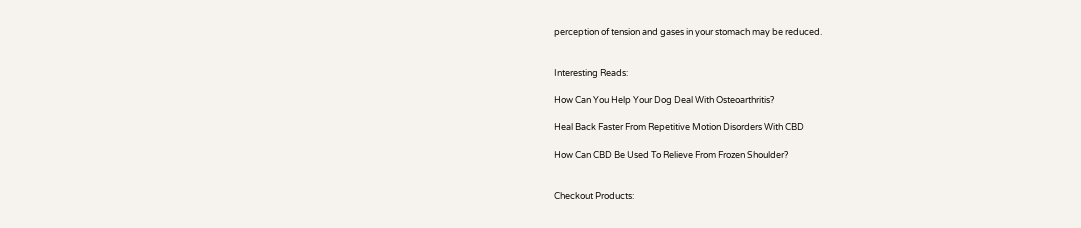perception of tension and gases in your stomach may be reduced.


Interesting Reads:

How Can You Help Your Dog Deal With Osteoarthritis?

Heal Back Faster From Repetitive Motion Disorders With CBD

How Can CBD Be Used To Relieve From Frozen Shoulder?


Checkout Products: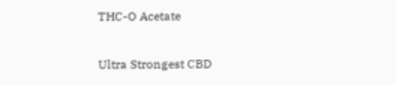THC-O Acetate

Ultra Strongest CBD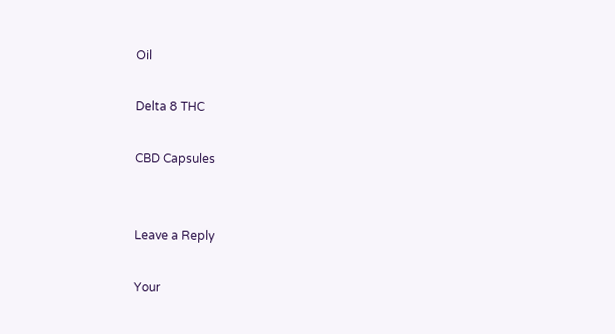Oil

Delta 8 THC

CBD Capsules


Leave a Reply

Your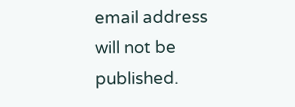email address will not be published.